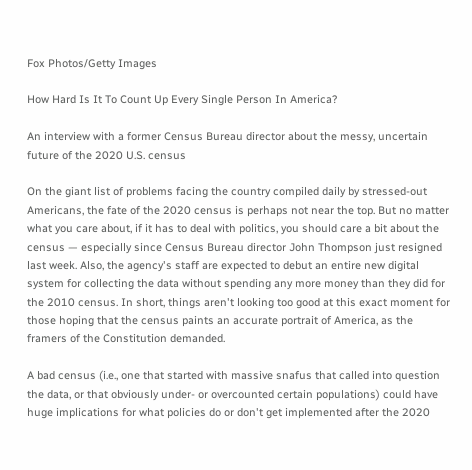Fox Photos/Getty Images

How Hard Is It To Count Up Every Single Person In America?

An interview with a former Census Bureau director about the messy, uncertain future of the 2020 U.S. census

On the giant list of problems facing the country compiled daily by stressed-out Americans, the fate of the 2020 census is perhaps not near the top. But no matter what you care about, if it has to deal with politics, you should care a bit about the census — especially since Census Bureau director John Thompson just resigned last week. Also, the agency's staff are expected to debut an entire new digital system for collecting the data without spending any more money than they did for the 2010 census. In short, things aren't looking too good at this exact moment for those hoping that the census paints an accurate portrait of America, as the framers of the Constitution demanded.

A bad census (i.e., one that started with massive snafus that called into question the data, or that obviously under- or overcounted certain populations) could have huge implications for what policies do or don't get implemented after the 2020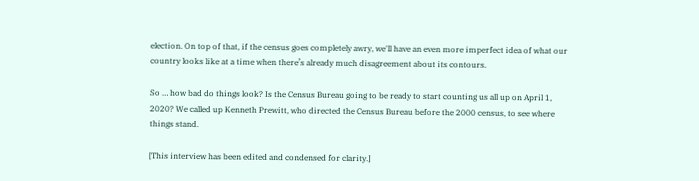election. On top of that, if the census goes completely awry, we'll have an even more imperfect idea of what our country looks like at a time when there’s already much disagreement about its contours.

So … how bad do things look? Is the Census Bureau going to be ready to start counting us all up on April 1, 2020? We called up Kenneth Prewitt, who directed the Census Bureau before the 2000 census, to see where things stand.

[This interview has been edited and condensed for clarity.]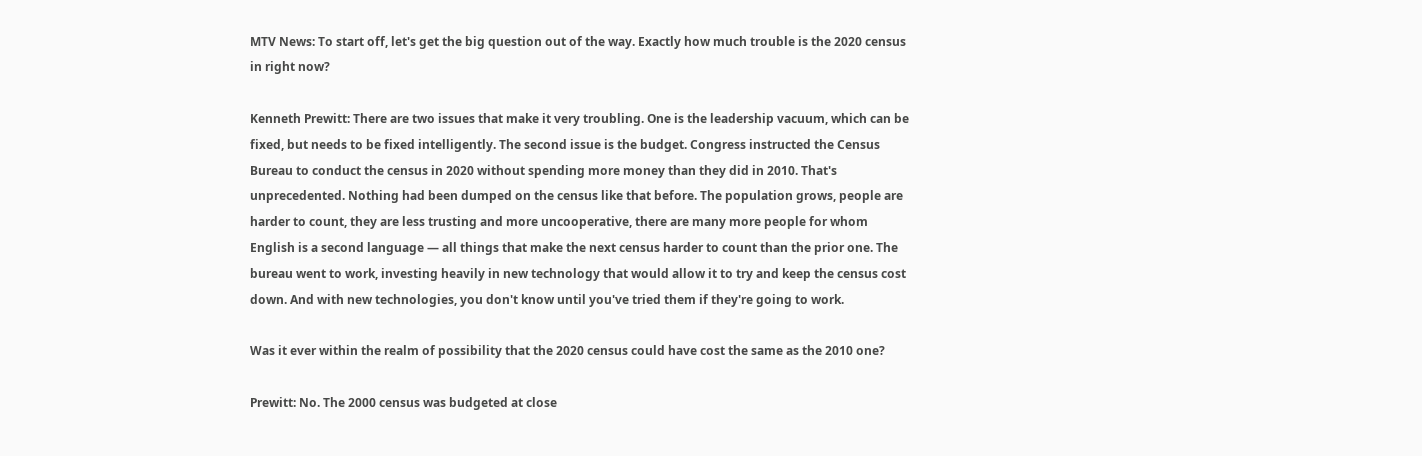MTV News: To start off, let's get the big question out of the way. Exactly how much trouble is the 2020 census in right now?

Kenneth Prewitt: There are two issues that make it very troubling. One is the leadership vacuum, which can be fixed, but needs to be fixed intelligently. The second issue is the budget. Congress instructed the Census Bureau to conduct the census in 2020 without spending more money than they did in 2010. That's unprecedented. Nothing had been dumped on the census like that before. The population grows, people are harder to count, they are less trusting and more uncooperative, there are many more people for whom English is a second language — all things that make the next census harder to count than the prior one. The bureau went to work, investing heavily in new technology that would allow it to try and keep the census cost down. And with new technologies, you don't know until you've tried them if they're going to work.

Was it ever within the realm of possibility that the 2020 census could have cost the same as the 2010 one?

Prewitt: No. The 2000 census was budgeted at close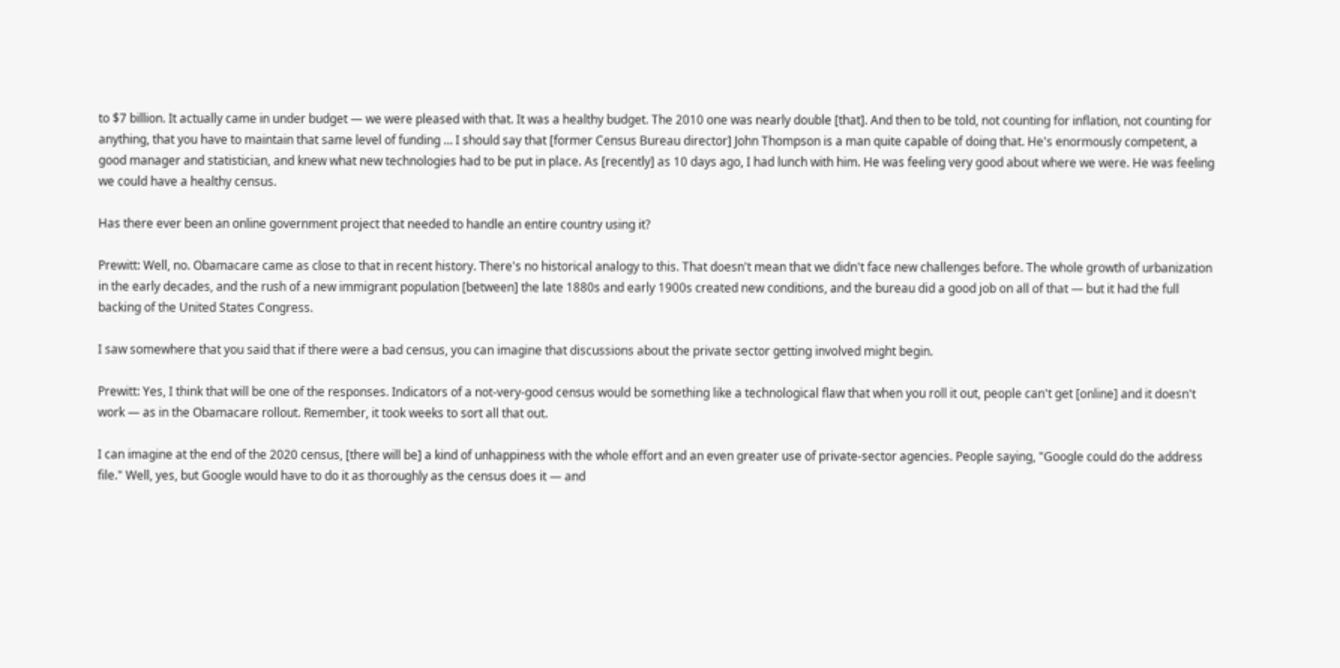to $7 billion. It actually came in under budget — we were pleased with that. It was a healthy budget. The 2010 one was nearly double [that]. And then to be told, not counting for inflation, not counting for anything, that you have to maintain that same level of funding … I should say that [former Census Bureau director] John Thompson is a man quite capable of doing that. He's enormously competent, a good manager and statistician, and knew what new technologies had to be put in place. As [recently] as 10 days ago, I had lunch with him. He was feeling very good about where we were. He was feeling we could have a healthy census.

Has there ever been an online government project that needed to handle an entire country using it?

Prewitt: Well, no. Obamacare came as close to that in recent history. There's no historical analogy to this. That doesn't mean that we didn't face new challenges before. The whole growth of urbanization in the early decades, and the rush of a new immigrant population [between] the late 1880s and early 1900s created new conditions, and the bureau did a good job on all of that — but it had the full backing of the United States Congress.

I saw somewhere that you said that if there were a bad census, you can imagine that discussions about the private sector getting involved might begin.

Prewitt: Yes, I think that will be one of the responses. Indicators of a not-very-good census would be something like a technological flaw that when you roll it out, people can't get [online] and it doesn't work — as in the Obamacare rollout. Remember, it took weeks to sort all that out.

I can imagine at the end of the 2020 census, [there will be] a kind of unhappiness with the whole effort and an even greater use of private-sector agencies. People saying, "Google could do the address file." Well, yes, but Google would have to do it as thoroughly as the census does it — and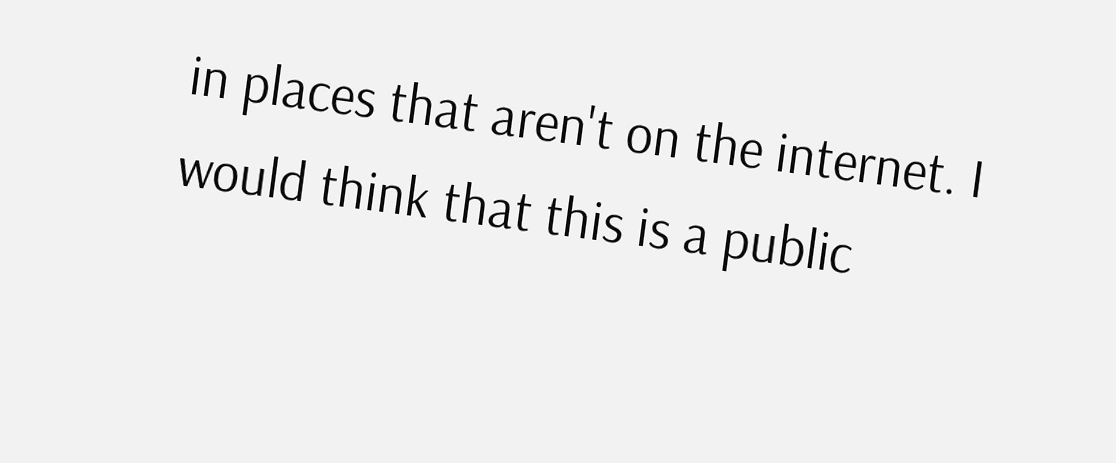in places that aren't on the internet. I would think that this is a public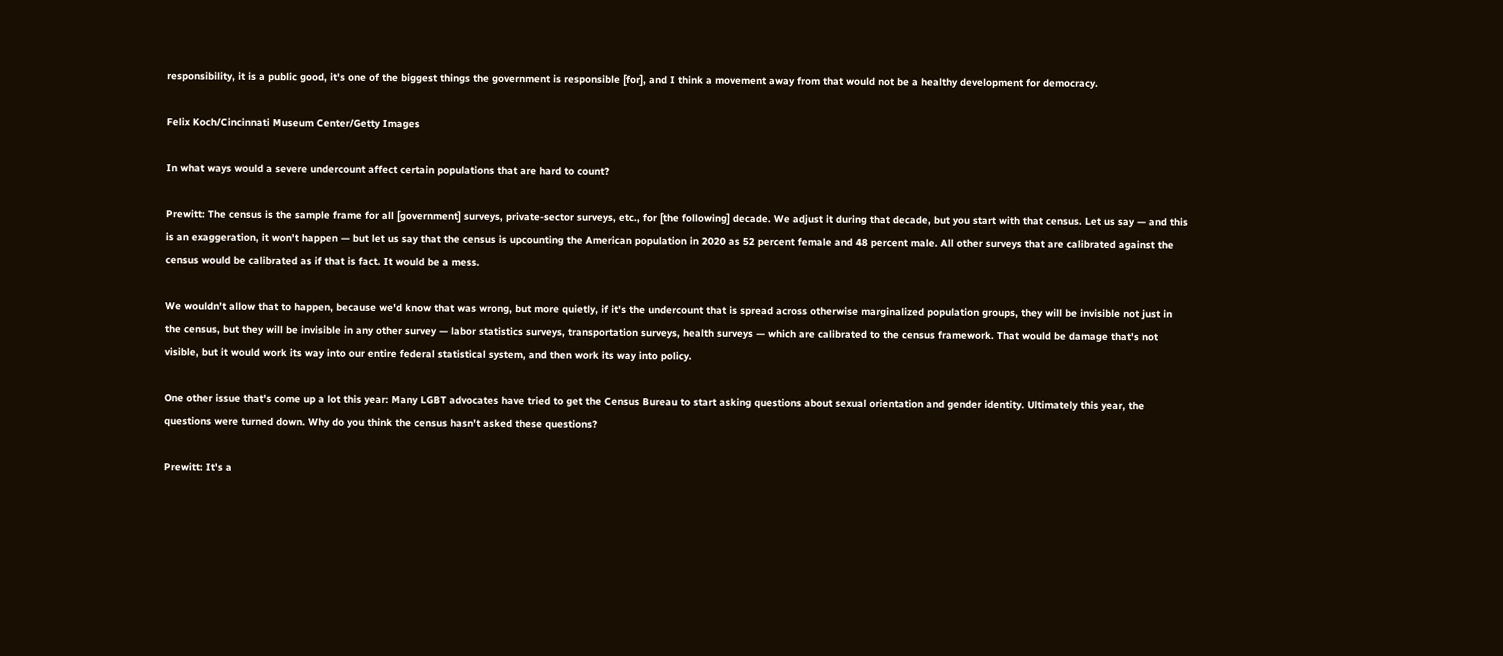responsibility, it is a public good, it's one of the biggest things the government is responsible [for], and I think a movement away from that would not be a healthy development for democracy.

Felix Koch/Cincinnati Museum Center/Getty Images

In what ways would a severe undercount affect certain populations that are hard to count?

Prewitt: The census is the sample frame for all [government] surveys, private-sector surveys, etc., for [the following] decade. We adjust it during that decade, but you start with that census. Let us say — and this is an exaggeration, it won't happen — but let us say that the census is upcounting the American population in 2020 as 52 percent female and 48 percent male. All other surveys that are calibrated against the census would be calibrated as if that is fact. It would be a mess.

We wouldn't allow that to happen, because we'd know that was wrong, but more quietly, if it's the undercount that is spread across otherwise marginalized population groups, they will be invisible not just in the census, but they will be invisible in any other survey — labor statistics surveys, transportation surveys, health surveys — which are calibrated to the census framework. That would be damage that's not visible, but it would work its way into our entire federal statistical system, and then work its way into policy.

One other issue that's come up a lot this year: Many LGBT advocates have tried to get the Census Bureau to start asking questions about sexual orientation and gender identity. Ultimately this year, the questions were turned down. Why do you think the census hasn't asked these questions?

Prewitt: It's a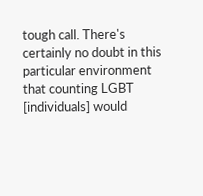tough call. There's certainly no doubt in this particular environment that counting LGBT [individuals] would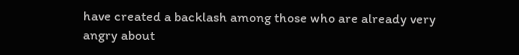have created a backlash among those who are already very angry about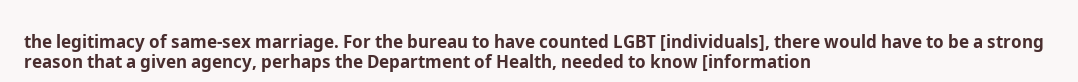the legitimacy of same-sex marriage. For the bureau to have counted LGBT [individuals], there would have to be a strong reason that a given agency, perhaps the Department of Health, needed to know [information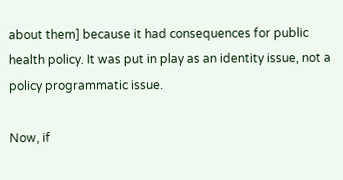about them] because it had consequences for public health policy. It was put in play as an identity issue, not a policy programmatic issue.

Now, if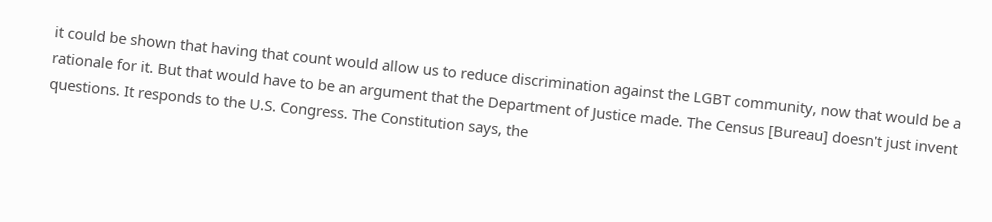it could be shown that having that count would allow us to reduce discrimination against the LGBT community, now that would be a rationale for it. But that would have to be an argument that the Department of Justice made. The Census [Bureau] doesn't just invent questions. It responds to the U.S. Congress. The Constitution says, the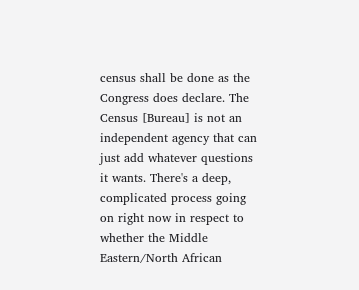census shall be done as the Congress does declare. The Census [Bureau] is not an independent agency that can just add whatever questions it wants. There's a deep, complicated process going on right now in respect to whether the Middle Eastern/North African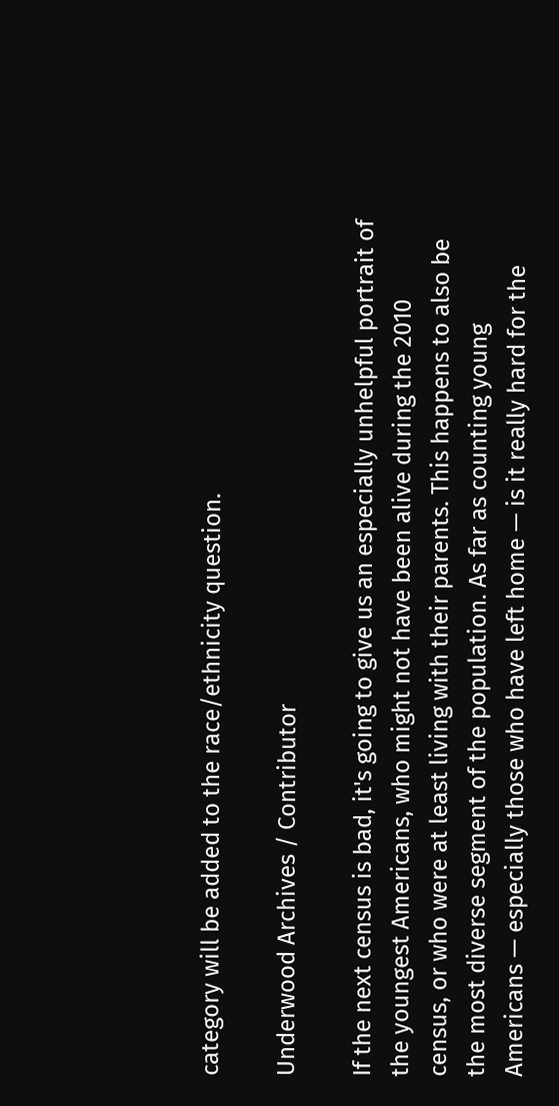category will be added to the race/ethnicity question.

Underwood Archives / Contributor

If the next census is bad, it's going to give us an especially unhelpful portrait of the youngest Americans, who might not have been alive during the 2010 census, or who were at least living with their parents. This happens to also be the most diverse segment of the population. As far as counting young Americans — especially those who have left home — is it really hard for the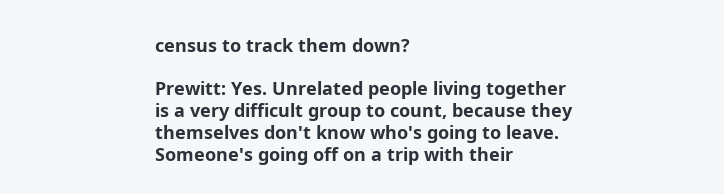census to track them down?

Prewitt: Yes. Unrelated people living together is a very difficult group to count, because they themselves don't know who's going to leave. Someone's going off on a trip with their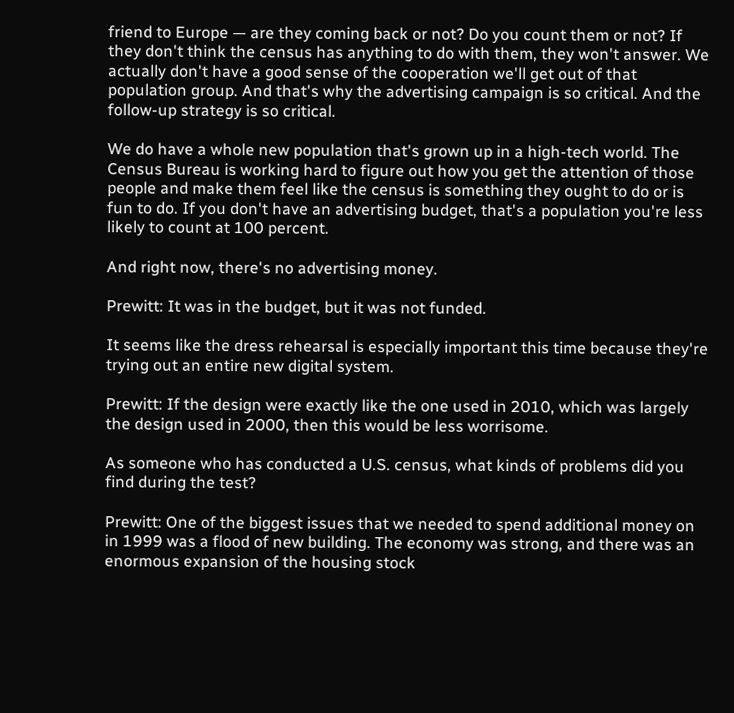friend to Europe — are they coming back or not? Do you count them or not? If they don't think the census has anything to do with them, they won't answer. We actually don't have a good sense of the cooperation we'll get out of that population group. And that's why the advertising campaign is so critical. And the follow-up strategy is so critical.

We do have a whole new population that's grown up in a high-tech world. The Census Bureau is working hard to figure out how you get the attention of those people and make them feel like the census is something they ought to do or is fun to do. If you don't have an advertising budget, that's a population you're less likely to count at 100 percent.

And right now, there's no advertising money.

Prewitt: It was in the budget, but it was not funded.

It seems like the dress rehearsal is especially important this time because they're trying out an entire new digital system.

Prewitt: If the design were exactly like the one used in 2010, which was largely the design used in 2000, then this would be less worrisome.

As someone who has conducted a U.S. census, what kinds of problems did you find during the test?

Prewitt: One of the biggest issues that we needed to spend additional money on in 1999 was a flood of new building. The economy was strong, and there was an enormous expansion of the housing stock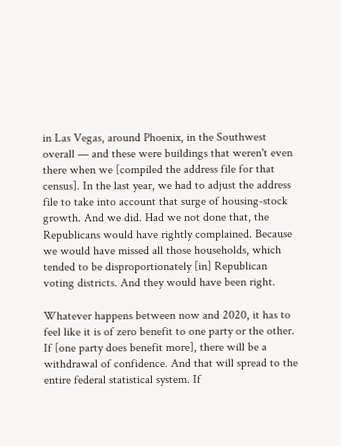in Las Vegas, around Phoenix, in the Southwest overall — and these were buildings that weren't even there when we [compiled the address file for that census]. In the last year, we had to adjust the address file to take into account that surge of housing-stock growth. And we did. Had we not done that, the Republicans would have rightly complained. Because we would have missed all those households, which tended to be disproportionately [in] Republican voting districts. And they would have been right.

Whatever happens between now and 2020, it has to feel like it is of zero benefit to one party or the other. If [one party does benefit more], there will be a withdrawal of confidence. And that will spread to the entire federal statistical system. If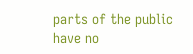parts of the public have no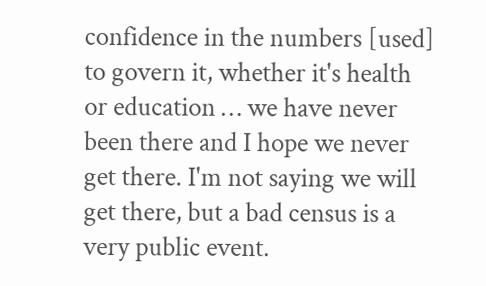confidence in the numbers [used] to govern it, whether it's health or education … we have never been there and I hope we never get there. I'm not saying we will get there, but a bad census is a very public event.